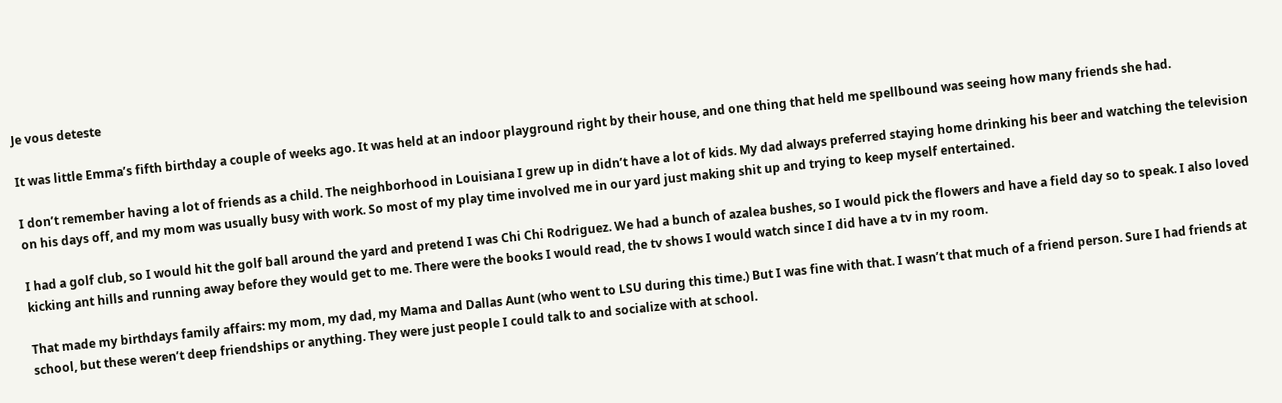Je vous deteste

It was little Emma’s fifth birthday a couple of weeks ago. It was held at an indoor playground right by their house, and one thing that held me spellbound was seeing how many friends she had.

I don’t remember having a lot of friends as a child. The neighborhood in Louisiana I grew up in didn’t have a lot of kids. My dad always preferred staying home drinking his beer and watching the television on his days off, and my mom was usually busy with work. So most of my play time involved me in our yard just making shit up and trying to keep myself entertained.

I had a golf club, so I would hit the golf ball around the yard and pretend I was Chi Chi Rodriguez. We had a bunch of azalea bushes, so I would pick the flowers and have a field day so to speak. I also loved kicking ant hills and running away before they would get to me. There were the books I would read, the tv shows I would watch since I did have a tv in my room.

That made my birthdays family affairs: my mom, my dad, my Mama and Dallas Aunt (who went to LSU during this time.) But I was fine with that. I wasn’t that much of a friend person. Sure I had friends at school, but these weren’t deep friendships or anything. They were just people I could talk to and socialize with at school.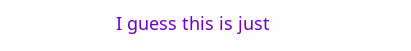I guess this is just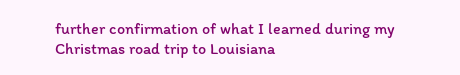further confirmation of what I learned during my Christmas road trip to Louisiana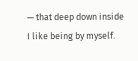— that deep down inside I like being by myself.